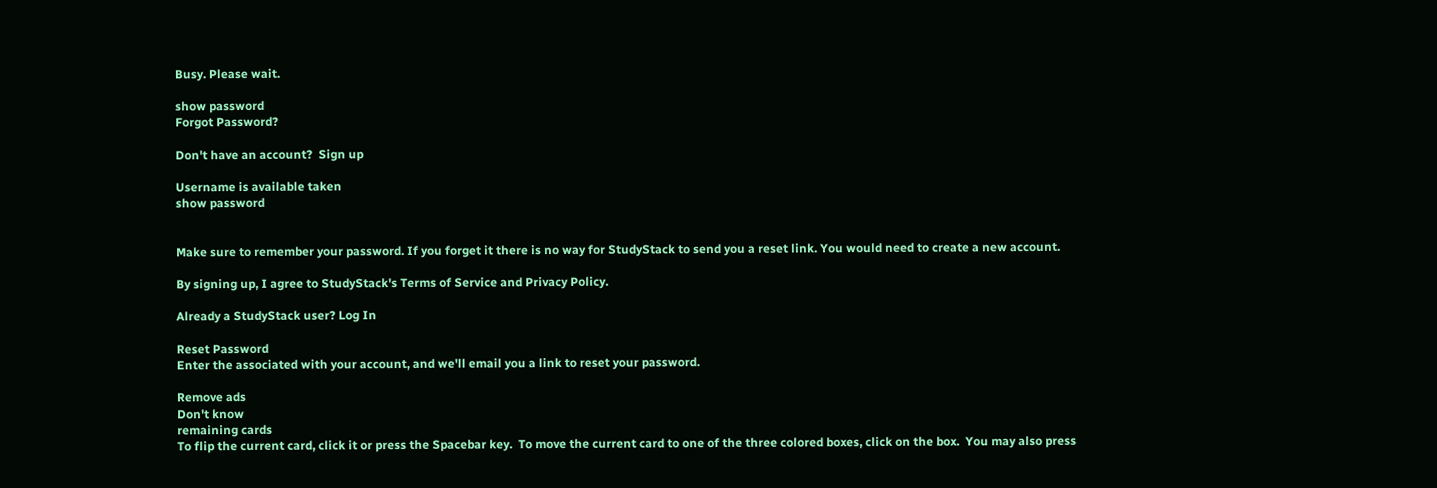Busy. Please wait.

show password
Forgot Password?

Don't have an account?  Sign up

Username is available taken
show password


Make sure to remember your password. If you forget it there is no way for StudyStack to send you a reset link. You would need to create a new account.

By signing up, I agree to StudyStack's Terms of Service and Privacy Policy.

Already a StudyStack user? Log In

Reset Password
Enter the associated with your account, and we'll email you a link to reset your password.

Remove ads
Don't know
remaining cards
To flip the current card, click it or press the Spacebar key.  To move the current card to one of the three colored boxes, click on the box.  You may also press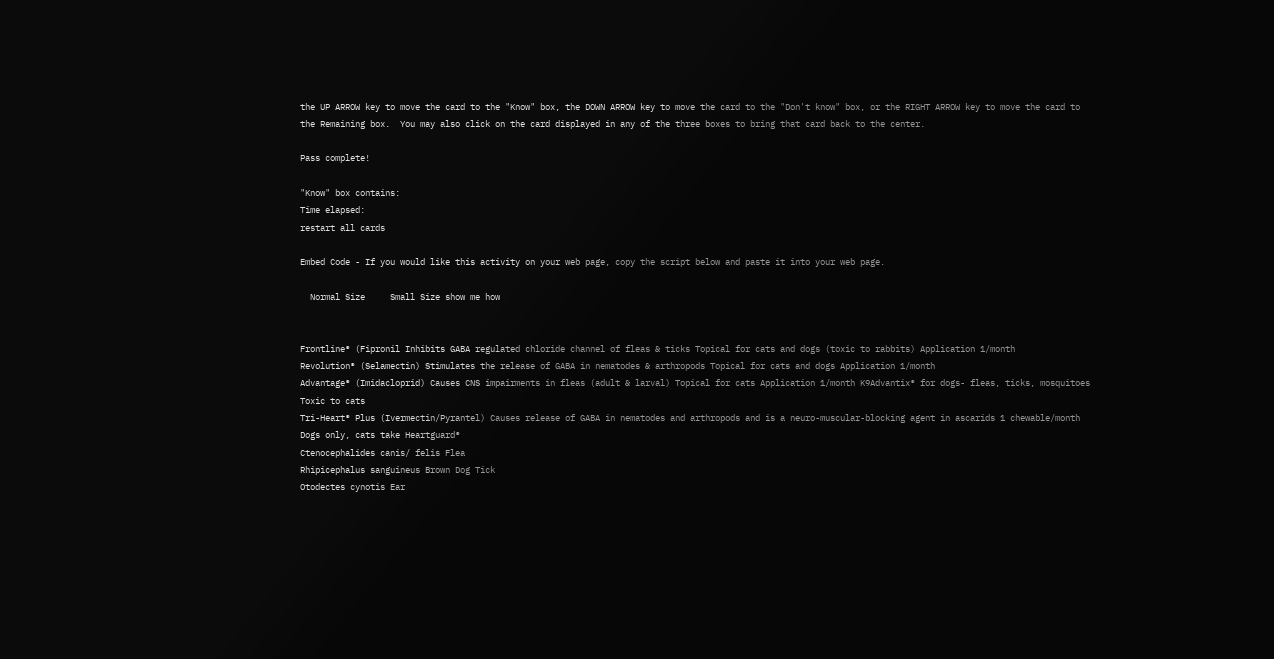the UP ARROW key to move the card to the "Know" box, the DOWN ARROW key to move the card to the "Don't know" box, or the RIGHT ARROW key to move the card to the Remaining box.  You may also click on the card displayed in any of the three boxes to bring that card back to the center.

Pass complete!

"Know" box contains:
Time elapsed:
restart all cards

Embed Code - If you would like this activity on your web page, copy the script below and paste it into your web page.

  Normal Size     Small Size show me how


Frontline® (Fipronil Inhibits GABA regulated chloride channel of fleas & ticks Topical for cats and dogs (toxic to rabbits) Application 1/month
Revolution® (Selamectin) Stimulates the release of GABA in nematodes & arthropods Topical for cats and dogs Application 1/month
Advantage® (Imidacloprid) Causes CNS impairments in fleas (adult & larval) Topical for cats Application 1/month K9Advantix® for dogs- fleas, ticks, mosquitoes Toxic to cats
Tri-Heart® Plus (Ivermectin/Pyrantel) Causes release of GABA in nematodes and arthropods and is a neuro-muscular-blocking agent in ascarids 1 chewable/month Dogs only, cats take Heartguard®
Ctenocephalides canis/ felis Flea
Rhipicephalus sanguineus Brown Dog Tick
Otodectes cynotis Ear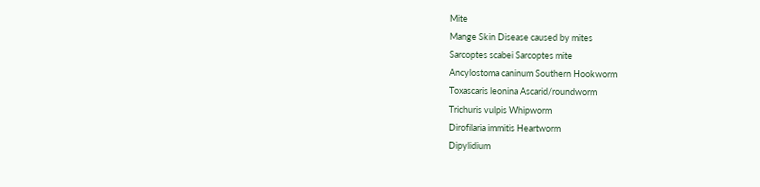Mite
Mange Skin Disease caused by mites
Sarcoptes scabei Sarcoptes mite
Ancylostoma caninum Southern Hookworm
Toxascaris leonina Ascarid/roundworm
Trichuris vulpis Whipworm
Dirofilaria immitis Heartworm
Dipylidium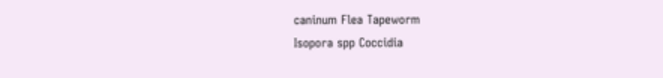caninum Flea Tapeworm
Isopora spp Coccidia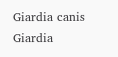Giardia canis Giardia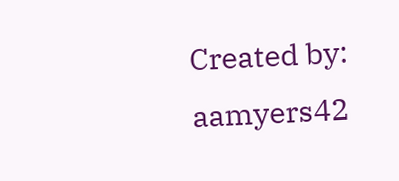Created by: aamyers42